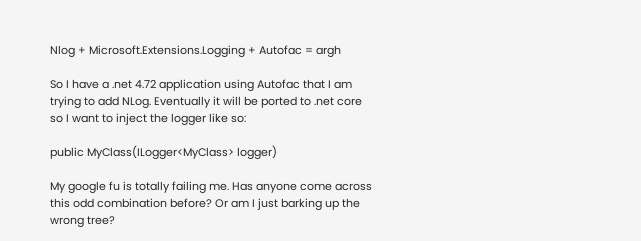Nlog + Microsoft.Extensions.Logging + Autofac = argh

So I have a .net 4.72 application using Autofac that I am trying to add NLog. Eventually it will be ported to .net core so I want to inject the logger like so:

public MyClass(ILogger<MyClass> logger)

My google fu is totally failing me. Has anyone come across this odd combination before? Or am I just barking up the wrong tree?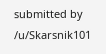submitted by /u/Skarsnik101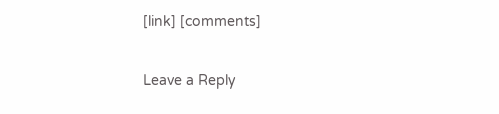[link] [comments]

Leave a Reply